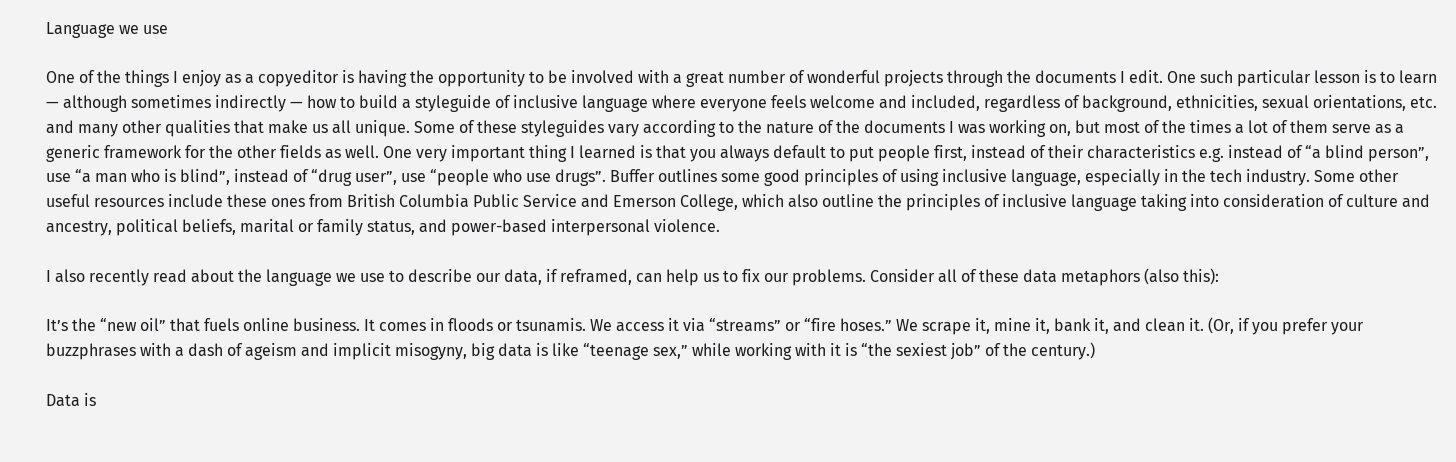Language we use

One of the things I enjoy as a copyeditor is having the opportunity to be involved with a great number of wonderful projects through the documents I edit. One such particular lesson is to learn — although sometimes indirectly — how to build a styleguide of inclusive language where everyone feels welcome and included, regardless of background, ethnicities, sexual orientations, etc. and many other qualities that make us all unique. Some of these styleguides vary according to the nature of the documents I was working on, but most of the times a lot of them serve as a generic framework for the other fields as well. One very important thing I learned is that you always default to put people first, instead of their characteristics e.g. instead of “a blind person”, use “a man who is blind”, instead of “drug user”, use “people who use drugs”. Buffer outlines some good principles of using inclusive language, especially in the tech industry. Some other useful resources include these ones from British Columbia Public Service and Emerson College, which also outline the principles of inclusive language taking into consideration of culture and ancestry, political beliefs, marital or family status, and power-based interpersonal violence.

I also recently read about the language we use to describe our data, if reframed, can help us to fix our problems. Consider all of these data metaphors (also this):

It’s the “new oil” that fuels online business. It comes in floods or tsunamis. We access it via “streams” or “fire hoses.” We scrape it, mine it, bank it, and clean it. (Or, if you prefer your buzzphrases with a dash of ageism and implicit misogyny, big data is like “teenage sex,” while working with it is “the sexiest job” of the century.)

Data is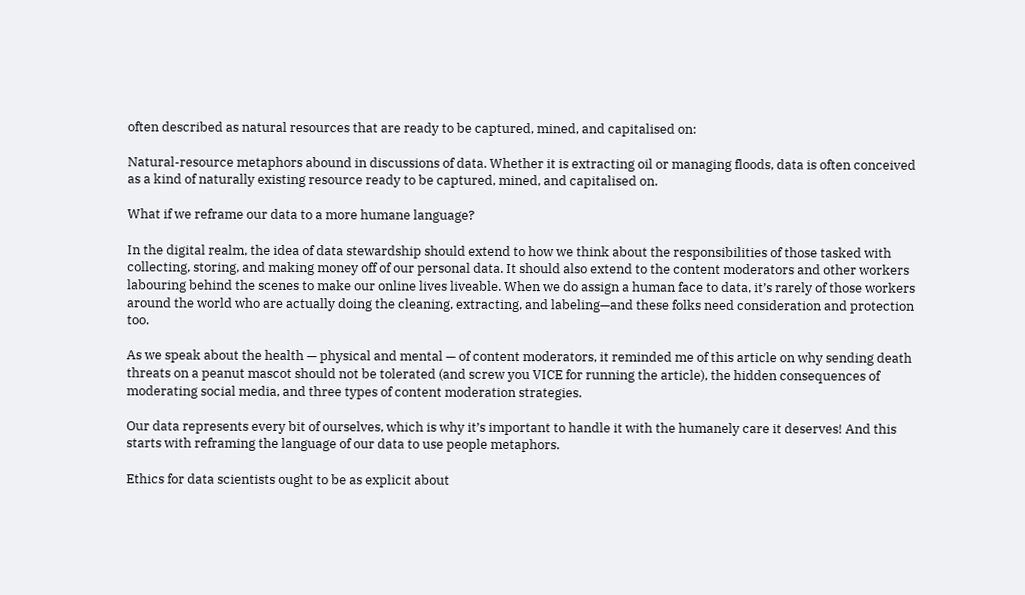often described as natural resources that are ready to be captured, mined, and capitalised on:

Natural-resource metaphors abound in discussions of data. Whether it is extracting oil or managing floods, data is often conceived as a kind of naturally existing resource ready to be captured, mined, and capitalised on.

What if we reframe our data to a more humane language?

In the digital realm, the idea of data stewardship should extend to how we think about the responsibilities of those tasked with collecting, storing, and making money off of our personal data. It should also extend to the content moderators and other workers labouring behind the scenes to make our online lives liveable. When we do assign a human face to data, it’s rarely of those workers around the world who are actually doing the cleaning, extracting, and labeling—and these folks need consideration and protection too.

As we speak about the health — physical and mental — of content moderators, it reminded me of this article on why sending death threats on a peanut mascot should not be tolerated (and screw you VICE for running the article), the hidden consequences of moderating social media, and three types of content moderation strategies.

Our data represents every bit of ourselves, which is why it’s important to handle it with the humanely care it deserves! And this starts with reframing the language of our data to use people metaphors.

Ethics for data scientists ought to be as explicit about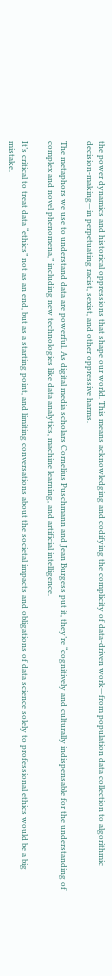the power dynamics and historical oppressions that shape our world. This means acknowledging and codifying the complicity of data-driven work—from population data collection to algorithmic decision-making—in perpetuating racist, sexist, and other oppressive harms.

The metaphors we use to understand data are powerful. As digital media scholars Cornelius Puschmann and Jean Burgess put it, they’re “cognitively and culturally indispensable for the understanding of complex and novel phenomena,” including new technologies like data analytics, machine learning, and artificial intelligence.

It’s critical to treat data “ethics” not as an end, but as a starting point, and limiting conversations about the societal impacts and obligations of data science solely to professional ethics would be a big mistake.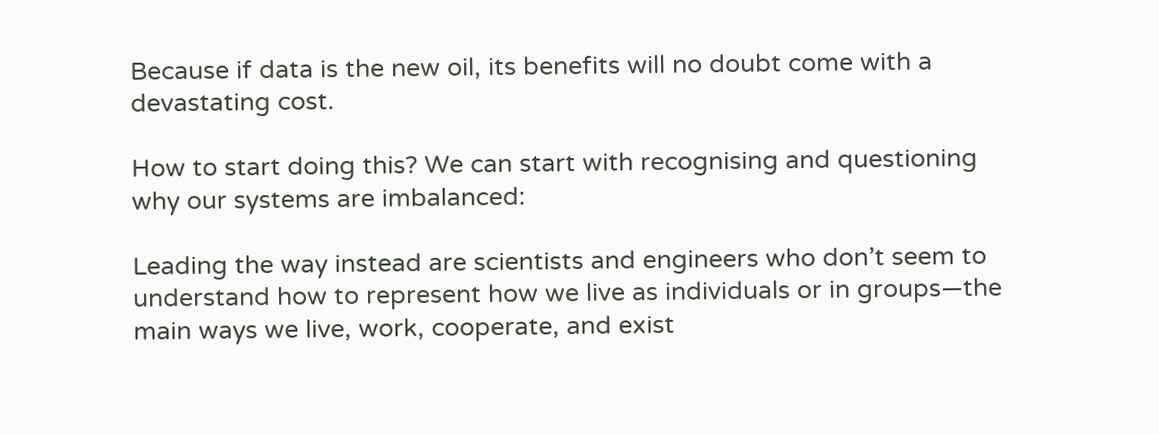Because if data is the new oil, its benefits will no doubt come with a devastating cost.

How to start doing this? We can start with recognising and questioning why our systems are imbalanced:

Leading the way instead are scientists and engineers who don’t seem to understand how to represent how we live as individuals or in groups—the main ways we live, work, cooperate, and exist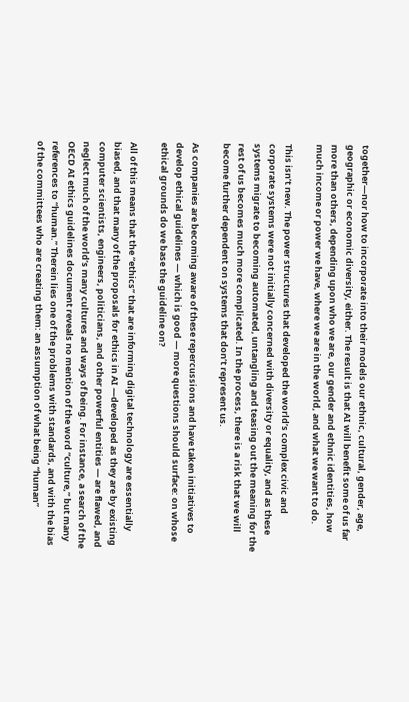together—nor how to incorporate into their models our ethnic, cultural, gender, age, geographic or economic diversity, either. The result is that AI will benefit some of us far more than others, depending upon who we are, our gender and ethnic identities, how much income or power we have, where we are in the world, and what we want to do.

This isn’t new. The power structures that developed the world’s complex civic and corporate systems were not initially concerned with diversity or equality, and as these systems migrate to becoming automated, untangling and teasing out the meaning for the rest of us becomes much more complicated. In the process, there is a risk that we will become further dependent on systems that don’t represent us.

As companies are becoming aware of these repercussions and have taken initiatives to develop ethical guidelines — which is good — more questions should surface: on whose ethical grounds do we base the guideline on?

All of this means that the “ethics” that are informing digital technology are essentially biased, and that many of the proposals for ethics in AI —developed as they are by existing computer scientists, engineers, politicians, and other powerful entities — are flawed, and neglect much of the world’s many cultures and ways of being. For instance, a search of the OECD AI ethics guidelines document reveals no mention of the word “culture,” but many references to “human.” Therein lies one of the problems with standards, and with the bias of the committees who are creating them: an assumption of what being “human”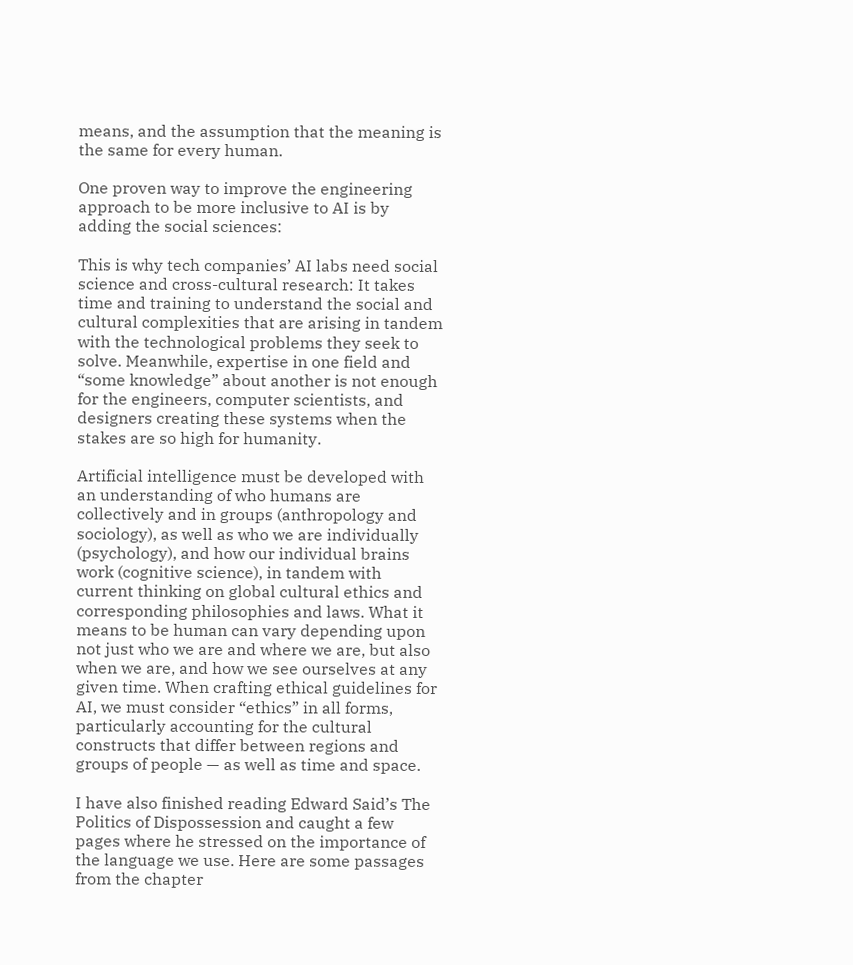means, and the assumption that the meaning is the same for every human.

One proven way to improve the engineering approach to be more inclusive to AI is by adding the social sciences:

This is why tech companies’ AI labs need social science and cross-cultural research: It takes time and training to understand the social and cultural complexities that are arising in tandem with the technological problems they seek to solve. Meanwhile, expertise in one field and “some knowledge” about another is not enough for the engineers, computer scientists, and designers creating these systems when the stakes are so high for humanity.

Artificial intelligence must be developed with an understanding of who humans are collectively and in groups (anthropology and sociology), as well as who we are individually (psychology), and how our individual brains work (cognitive science), in tandem with current thinking on global cultural ethics and corresponding philosophies and laws. What it means to be human can vary depending upon not just who we are and where we are, but also when we are, and how we see ourselves at any given time. When crafting ethical guidelines for AI, we must consider “ethics” in all forms, particularly accounting for the cultural constructs that differ between regions and groups of people — as well as time and space.

I have also finished reading Edward Said’s The Politics of Dispossession and caught a few pages where he stressed on the importance of the language we use. Here are some passages from the chapter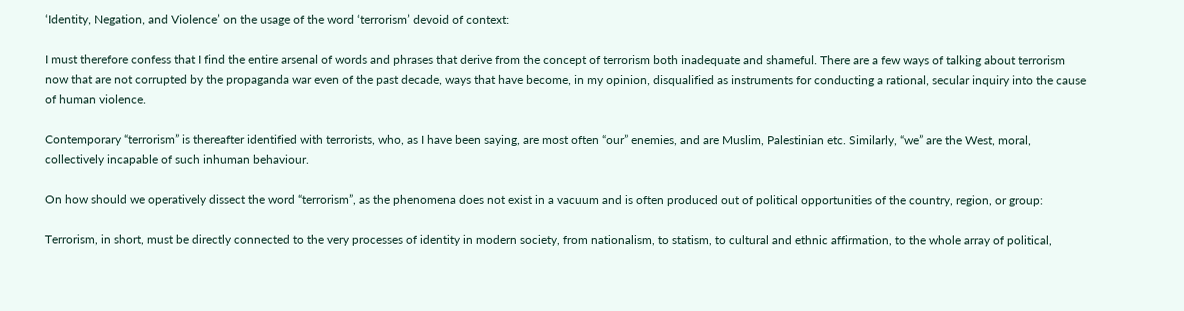‘Identity, Negation, and Violence’ on the usage of the word ‘terrorism’ devoid of context:

I must therefore confess that I find the entire arsenal of words and phrases that derive from the concept of terrorism both inadequate and shameful. There are a few ways of talking about terrorism now that are not corrupted by the propaganda war even of the past decade, ways that have become, in my opinion, disqualified as instruments for conducting a rational, secular inquiry into the cause of human violence.

Contemporary “terrorism” is thereafter identified with terrorists, who, as I have been saying, are most often “our” enemies, and are Muslim, Palestinian etc. Similarly, “we” are the West, moral, collectively incapable of such inhuman behaviour.

On how should we operatively dissect the word “terrorism”, as the phenomena does not exist in a vacuum and is often produced out of political opportunities of the country, region, or group:

Terrorism, in short, must be directly connected to the very processes of identity in modern society, from nationalism, to statism, to cultural and ethnic affirmation, to the whole array of political,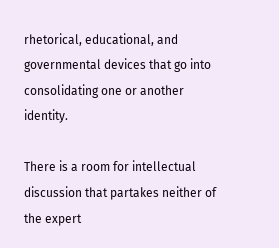rhetorical, educational, and governmental devices that go into consolidating one or another identity.

There is a room for intellectual discussion that partakes neither of the expert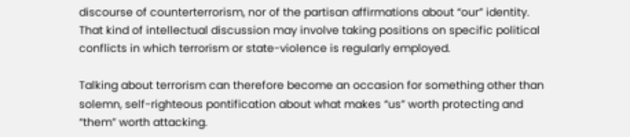discourse of counterterrorism, nor of the partisan affirmations about “our” identity. That kind of intellectual discussion may involve taking positions on specific political conflicts in which terrorism or state-violence is regularly employed.

Talking about terrorism can therefore become an occasion for something other than solemn, self-righteous pontification about what makes “us” worth protecting and “them” worth attacking.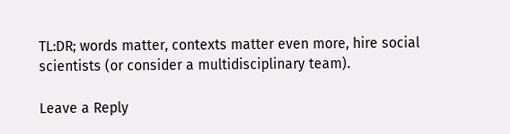TL:DR; words matter, contexts matter even more, hire social scientists (or consider a multidisciplinary team).

Leave a Reply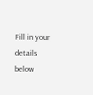Fill in your details below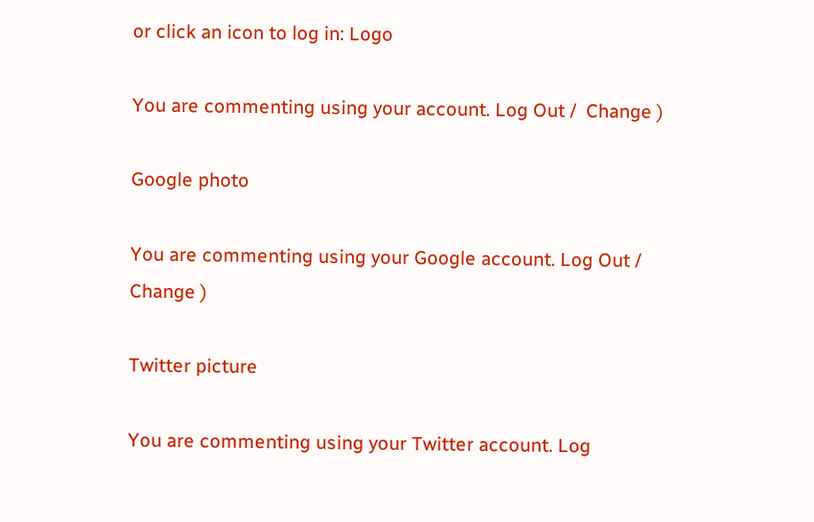or click an icon to log in: Logo

You are commenting using your account. Log Out /  Change )

Google photo

You are commenting using your Google account. Log Out /  Change )

Twitter picture

You are commenting using your Twitter account. Log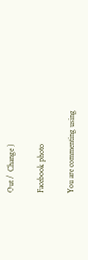Out /  Change )

Facebook photo

You are commenting using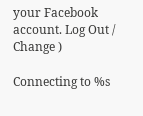your Facebook account. Log Out /  Change )

Connecting to %s